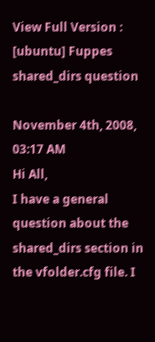View Full Version : [ubuntu] Fuppes shared_dirs question

November 4th, 2008, 03:17 AM
Hi All,
I have a general question about the shared_dirs section in the vfolder.cfg file. I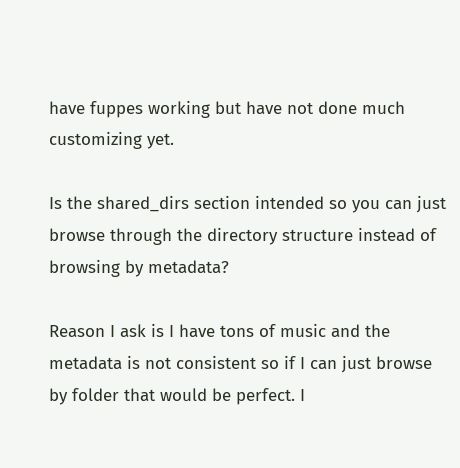have fuppes working but have not done much customizing yet.

Is the shared_dirs section intended so you can just browse through the directory structure instead of browsing by metadata?

Reason I ask is I have tons of music and the metadata is not consistent so if I can just browse by folder that would be perfect. I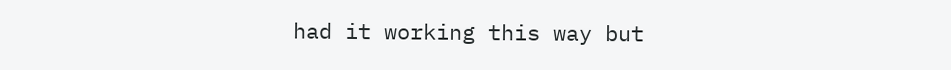had it working this way but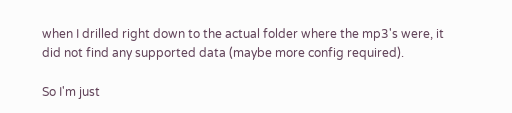when I drilled right down to the actual folder where the mp3's were, it did not find any supported data (maybe more config required).

So I'm just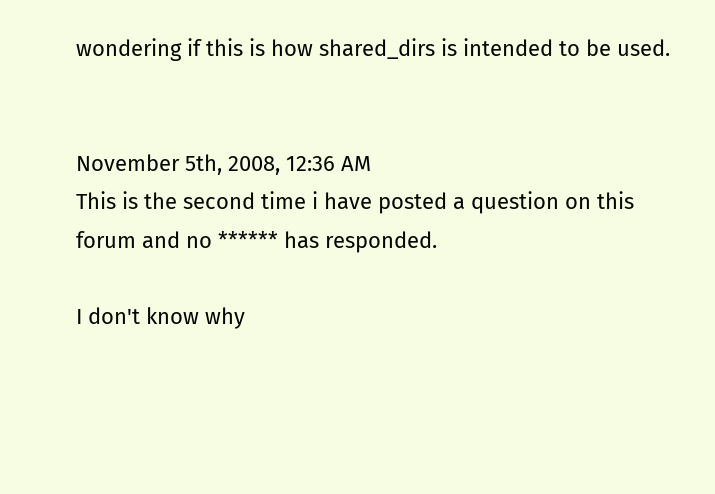wondering if this is how shared_dirs is intended to be used.


November 5th, 2008, 12:36 AM
This is the second time i have posted a question on this forum and no ****** has responded.

I don't know why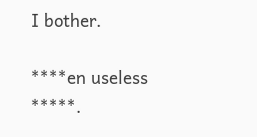I bother.

****en useless *****.